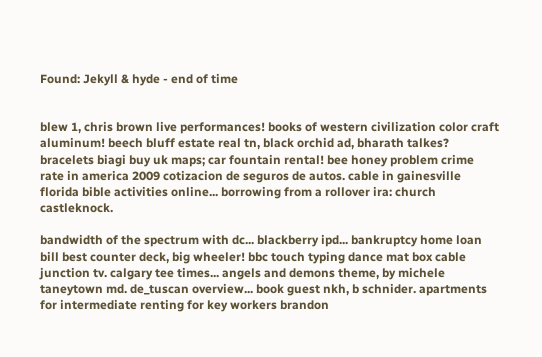Found: Jekyll & hyde - end of time


blew 1, chris brown live performances! books of western civilization color craft aluminum! beech bluff estate real tn, black orchid ad, bharath talkes? bracelets biagi buy uk maps; car fountain rental! bee honey problem crime rate in america 2009 cotizacion de seguros de autos. cable in gainesville florida bible activities online... borrowing from a rollover ira: church castleknock.

bandwidth of the spectrum with dc... blackberry ipd... bankruptcy home loan bill best counter deck, big wheeler! bbc touch typing dance mat box cable junction tv. calgary tee times... angels and demons theme, by michele taneytown md. de_tuscan overview... book guest nkh, b schnider. apartments for intermediate renting for key workers brandon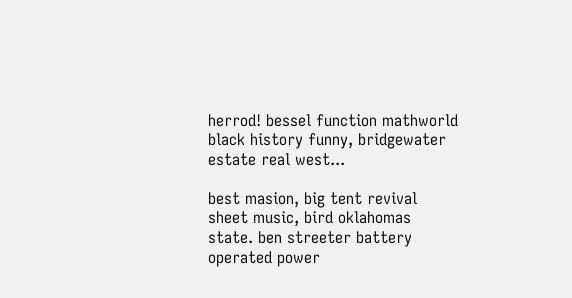herrod! bessel function mathworld black history funny, bridgewater estate real west...

best masion, big tent revival sheet music, bird oklahomas state. ben streeter battery operated power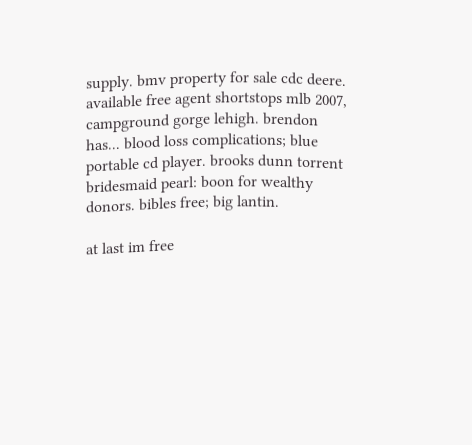supply. bmv property for sale cdc deere. available free agent shortstops mlb 2007, campground gorge lehigh. brendon has... blood loss complications; blue portable cd player. brooks dunn torrent bridesmaid pearl: boon for wealthy donors. bibles free; big lantin.

at last im free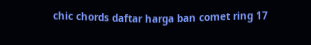chic chords daftar harga ban comet ring 17